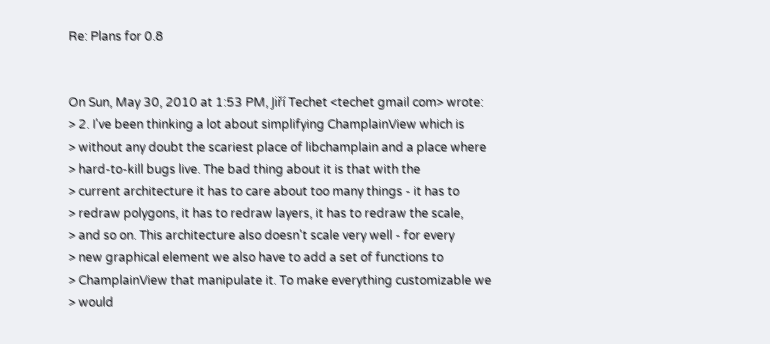Re: Plans for 0.8


On Sun, May 30, 2010 at 1:53 PM, Jiří Techet <techet gmail com> wrote:
> 2. I've been thinking a lot about simplifying ChamplainView which is
> without any doubt the scariest place of libchamplain and a place where
> hard-to-kill bugs live. The bad thing about it is that with the
> current architecture it has to care about too many things - it has to
> redraw polygons, it has to redraw layers, it has to redraw the scale,
> and so on. This architecture also doesn't scale very well - for every
> new graphical element we also have to add a set of functions to
> ChamplainView that manipulate it. To make everything customizable we
> would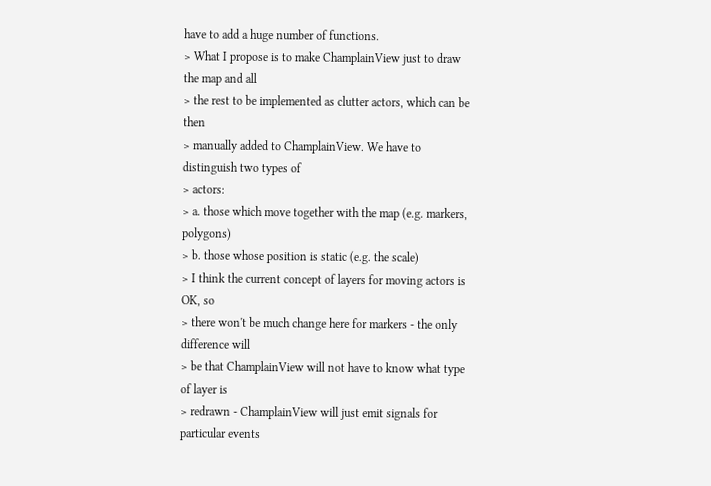have to add a huge number of functions.
> What I propose is to make ChamplainView just to draw the map and all
> the rest to be implemented as clutter actors, which can be then
> manually added to ChamplainView. We have to distinguish two types of
> actors:
> a. those which move together with the map (e.g. markers, polygons)
> b. those whose position is static (e.g. the scale)
> I think the current concept of layers for moving actors is OK, so
> there won't be much change here for markers - the only difference will
> be that ChamplainView will not have to know what type of layer is
> redrawn - ChamplainView will just emit signals for particular events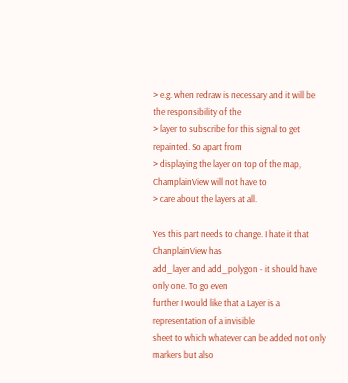> e.g. when redraw is necessary and it will be the responsibility of the
> layer to subscribe for this signal to get repainted. So apart from
> displaying the layer on top of the map, ChamplainView will not have to
> care about the layers at all.

Yes this part needs to change. I hate it that ChanplainView has
add_layer and add_polygon - it should have only one. To go even
further I would like that a Layer is a representation of a invisible
sheet to which whatever can be added not only markers but also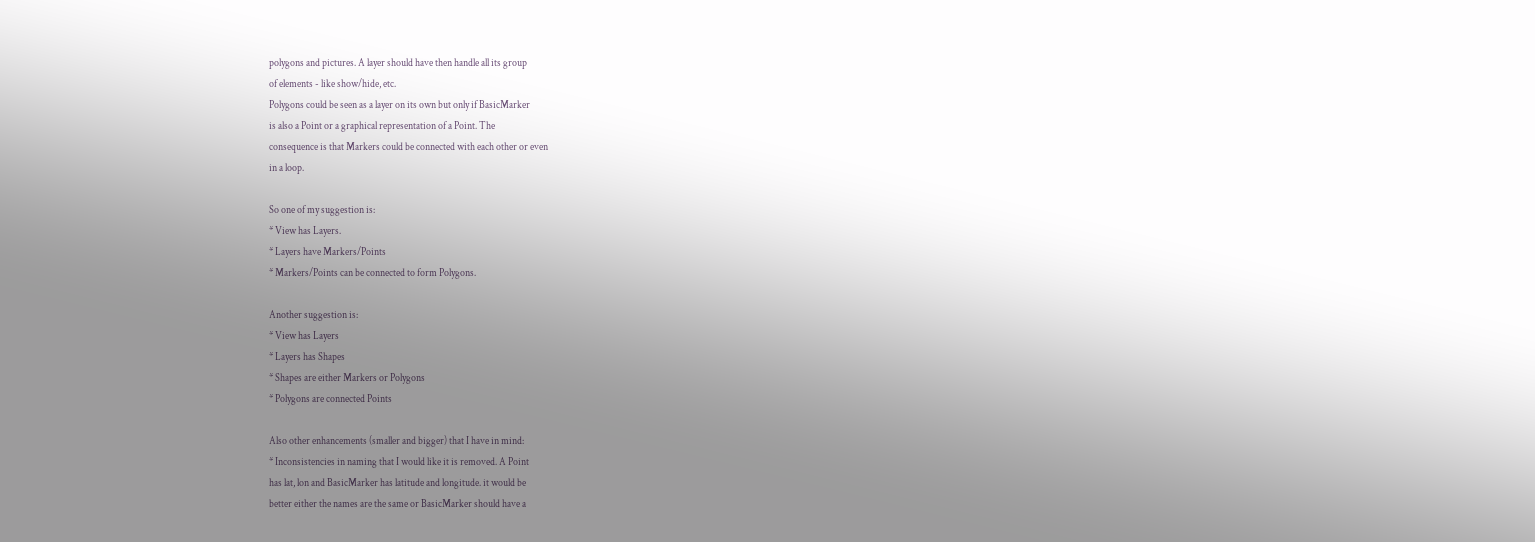polygons and pictures. A layer should have then handle all its group
of elements - like show/hide, etc.
Polygons could be seen as a layer on its own but only if BasicMarker
is also a Point or a graphical representation of a Point. The
consequence is that Markers could be connected with each other or even
in a loop.

So one of my suggestion is:
* View has Layers.
* Layers have Markers/Points
* Markers/Points can be connected to form Polygons.

Another suggestion is:
* View has Layers
* Layers has Shapes
* Shapes are either Markers or Polygons
* Polygons are connected Points

Also other enhancements (smaller and bigger) that I have in mind:
* Inconsistencies in naming that I would like it is removed. A Point
has lat, lon and BasicMarker has latitude and longitude. it would be
better either the names are the same or BasicMarker should have a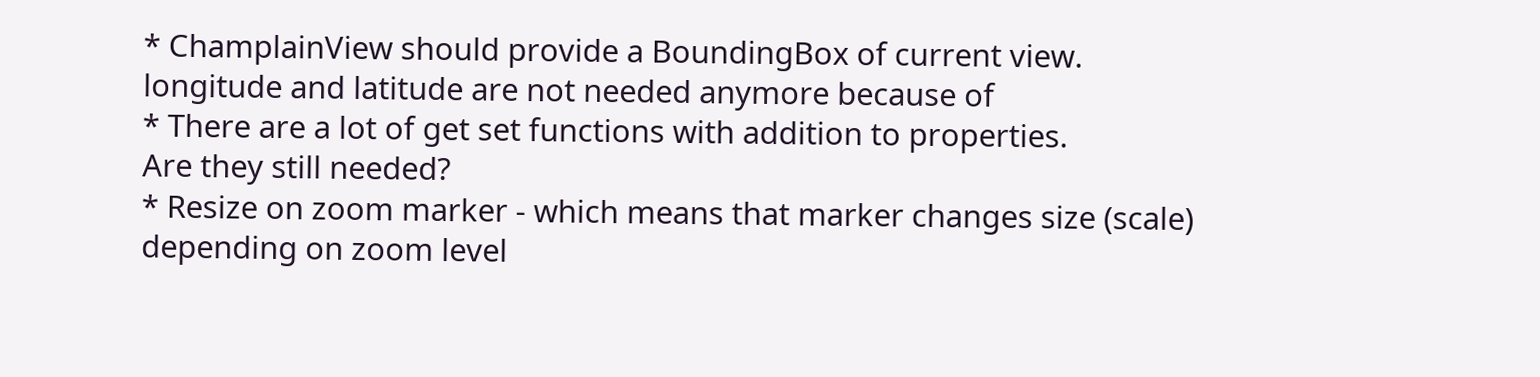* ChamplainView should provide a BoundingBox of current view.
longitude and latitude are not needed anymore because of
* There are a lot of get set functions with addition to properties.
Are they still needed?
* Resize on zoom marker - which means that marker changes size (scale)
depending on zoom level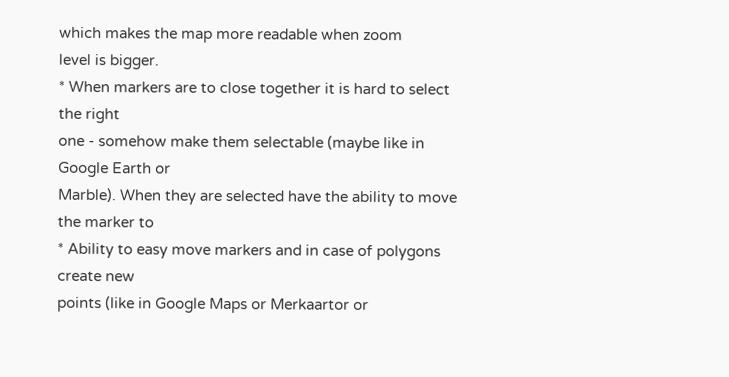which makes the map more readable when zoom
level is bigger.
* When markers are to close together it is hard to select the right
one - somehow make them selectable (maybe like in Google Earth or
Marble). When they are selected have the ability to move the marker to
* Ability to easy move markers and in case of polygons create new
points (like in Google Maps or Merkaartor or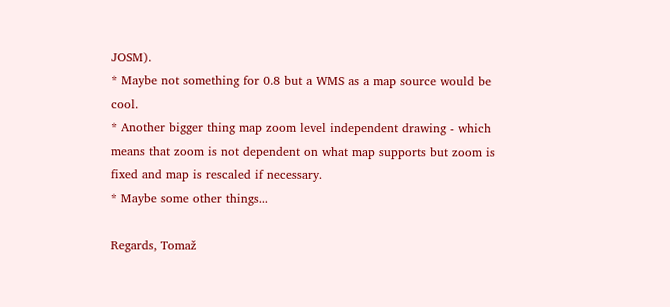JOSM).
* Maybe not something for 0.8 but a WMS as a map source would be cool.
* Another bigger thing map zoom level independent drawing - which
means that zoom is not dependent on what map supports but zoom is
fixed and map is rescaled if necessary.
* Maybe some other things...

Regards, Tomaž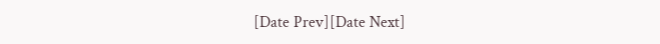[Date Prev][Date Next]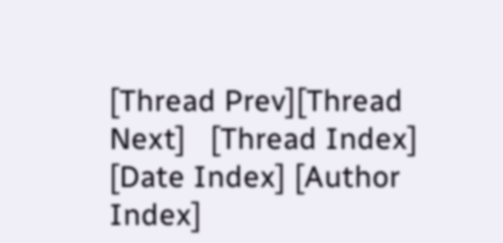[Thread Prev][Thread Next]   [Thread Index] [Date Index] [Author Index]